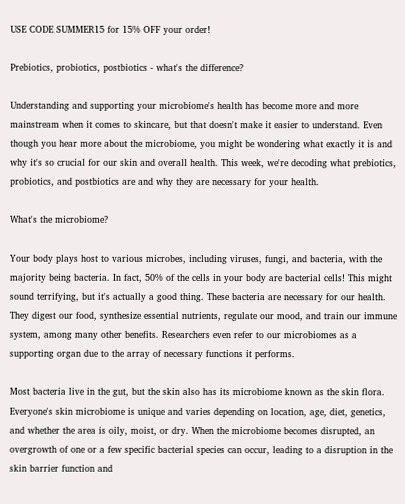USE CODE SUMMER15 for 15% OFF your order!

Prebiotics, probiotics, postbiotics - what's the difference?

Understanding and supporting your microbiome's health has become more and more mainstream when it comes to skincare, but that doesn't make it easier to understand. Even though you hear more about the microbiome, you might be wondering what exactly it is and why it's so crucial for our skin and overall health. This week, we're decoding what prebiotics, probiotics, and postbiotics are and why they are necessary for your health.

What's the microbiome?

Your body plays host to various microbes, including viruses, fungi, and bacteria, with the majority being bacteria. In fact, 50% of the cells in your body are bacterial cells! This might sound terrifying, but it's actually a good thing. These bacteria are necessary for our health. They digest our food, synthesize essential nutrients, regulate our mood, and train our immune system, among many other benefits. Researchers even refer to our microbiomes as a supporting organ due to the array of necessary functions it performs.

Most bacteria live in the gut, but the skin also has its microbiome known as the skin flora. Everyone's skin microbiome is unique and varies depending on location, age, diet, genetics, and whether the area is oily, moist, or dry. When the microbiome becomes disrupted, an overgrowth of one or a few specific bacterial species can occur, leading to a disruption in the skin barrier function and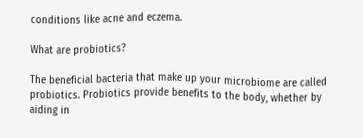conditions like acne and eczema.

What are probiotics?

The beneficial bacteria that make up your microbiome are called probiotics. Probiotics provide benefits to the body, whether by aiding in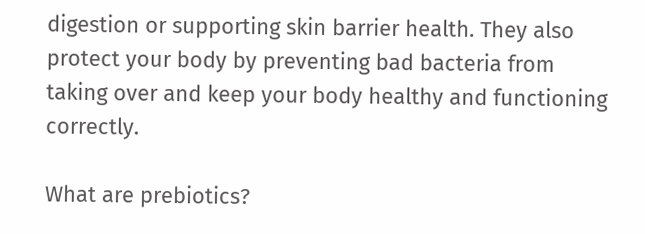digestion or supporting skin barrier health. They also protect your body by preventing bad bacteria from taking over and keep your body healthy and functioning correctly.

What are prebiotics?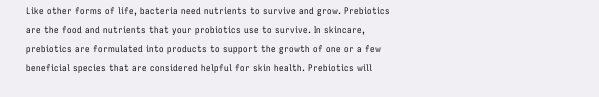Like other forms of life, bacteria need nutrients to survive and grow. Prebiotics are the food and nutrients that your probiotics use to survive. In skincare, prebiotics are formulated into products to support the growth of one or a few beneficial species that are considered helpful for skin health. Prebiotics will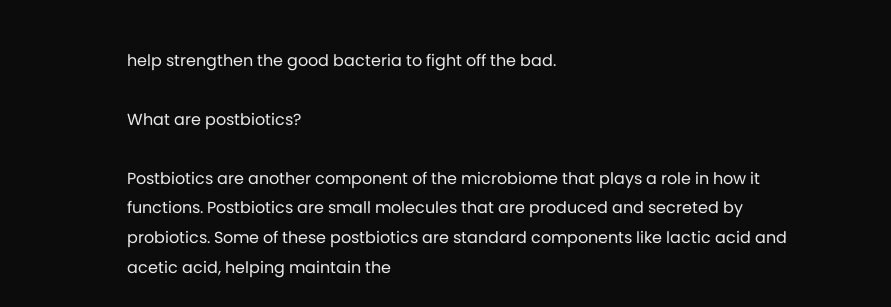help strengthen the good bacteria to fight off the bad.

What are postbiotics?

Postbiotics are another component of the microbiome that plays a role in how it functions. Postbiotics are small molecules that are produced and secreted by probiotics. Some of these postbiotics are standard components like lactic acid and acetic acid, helping maintain the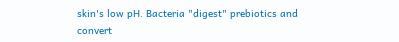skin's low pH. Bacteria "digest" prebiotics and convert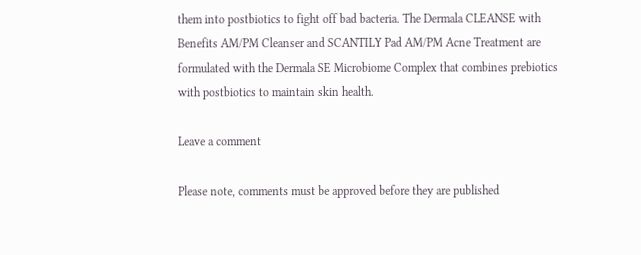them into postbiotics to fight off bad bacteria. The Dermala CLEANSE with Benefits AM/PM Cleanser and SCANTILY Pad AM/PM Acne Treatment are formulated with the Dermala SE Microbiome Complex that combines prebiotics with postbiotics to maintain skin health.

Leave a comment

Please note, comments must be approved before they are published